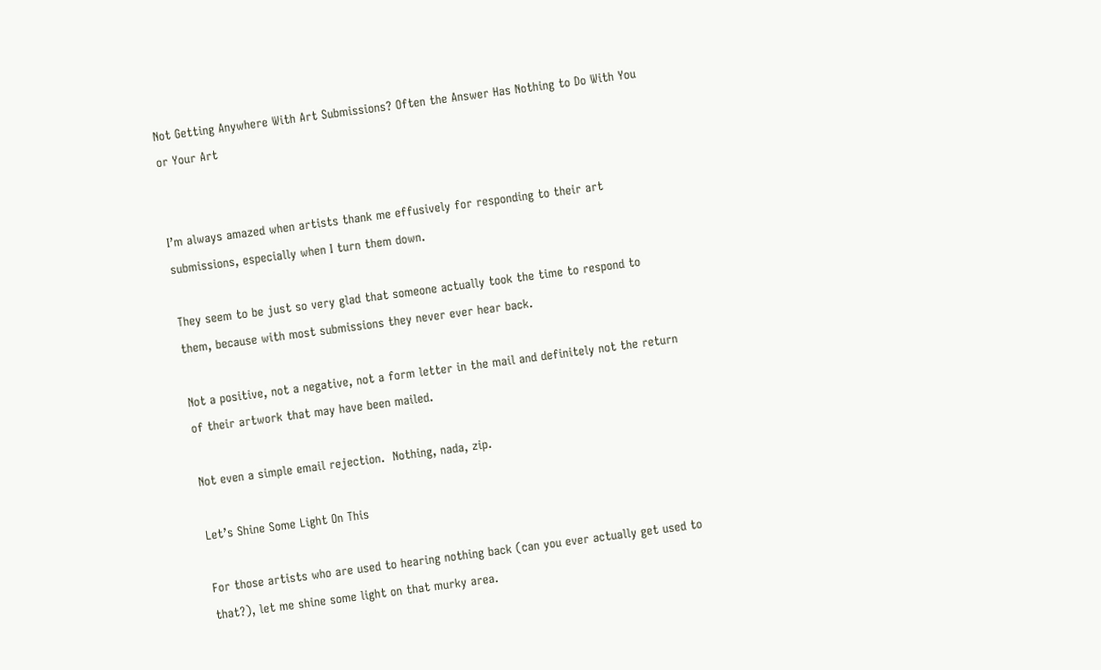Not Getting Anywhere With Art Submissions? Often the Answer Has Nothing to Do With You or Your Art


I’m always amazed when artists thank me effusively for responding to their art submissions, especially when I turn them down.

They seem to be just so very glad that someone actually took the time to respond to them, because with most submissions they never ever hear back.

Not a positive, not a negative, not a form letter in the mail and definitely not the return of their artwork that may have been mailed.

Not even a simple email rejection.  Nothing, nada, zip.

Let’s Shine Some Light On This

For those artists who are used to hearing nothing back (can you ever actually get used to that?), let me shine some light on that murky area.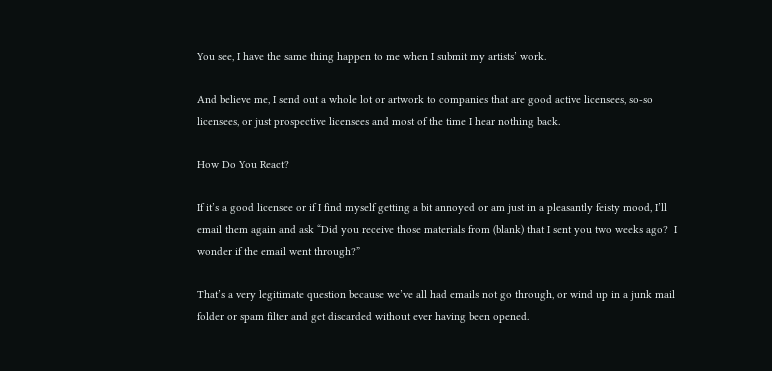You see, I have the same thing happen to me when I submit my artists’ work.

And believe me, I send out a whole lot or artwork to companies that are good active licensees, so-so licensees, or just prospective licensees and most of the time I hear nothing back.

How Do You React?

If it’s a good licensee or if I find myself getting a bit annoyed or am just in a pleasantly feisty mood, I’ll email them again and ask “Did you receive those materials from (blank) that I sent you two weeks ago?  I wonder if the email went through?”

That’s a very legitimate question because we’ve all had emails not go through, or wind up in a junk mail folder or spam filter and get discarded without ever having been opened.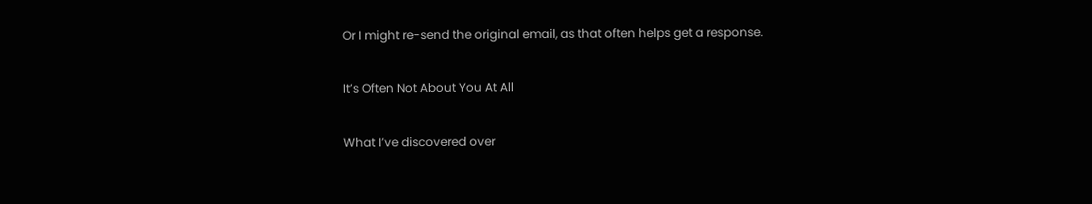Or I might re-send the original email, as that often helps get a response.

It’s Often Not About You At All

What I’ve discovered over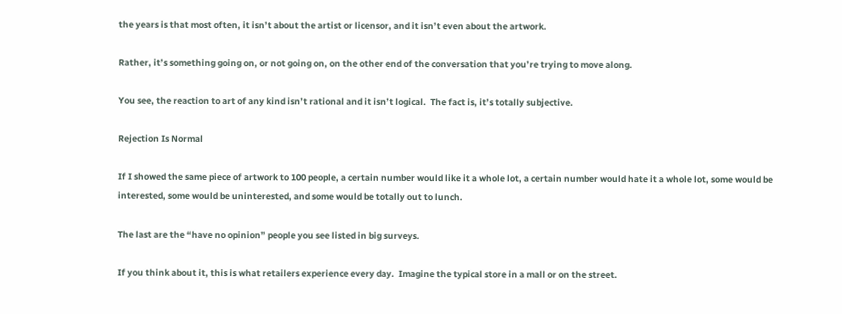the years is that most often, it isn’t about the artist or licensor, and it isn’t even about the artwork.

Rather, it’s something going on, or not going on, on the other end of the conversation that you’re trying to move along.

You see, the reaction to art of any kind isn’t rational and it isn’t logical.  The fact is, it’s totally subjective.

Rejection Is Normal

If I showed the same piece of artwork to 100 people, a certain number would like it a whole lot, a certain number would hate it a whole lot, some would be interested, some would be uninterested, and some would be totally out to lunch.

The last are the “have no opinion” people you see listed in big surveys.

If you think about it, this is what retailers experience every day.  Imagine the typical store in a mall or on the street.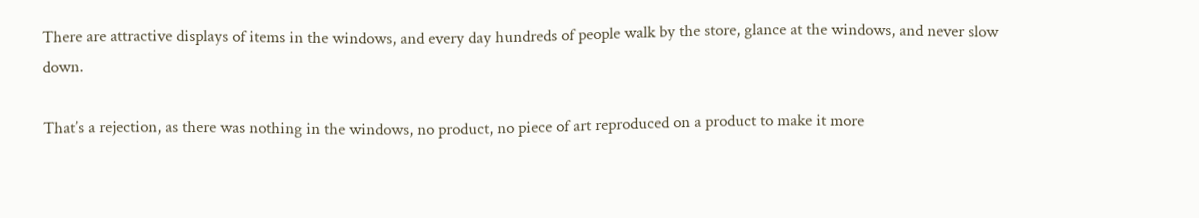There are attractive displays of items in the windows, and every day hundreds of people walk by the store, glance at the windows, and never slow down.

That’s a rejection, as there was nothing in the windows, no product, no piece of art reproduced on a product to make it more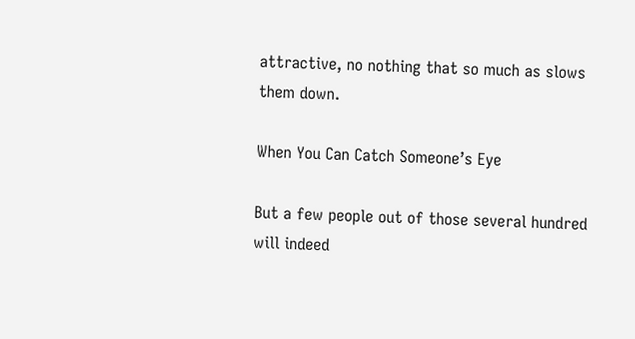attractive, no nothing that so much as slows them down.

When You Can Catch Someone’s Eye

But a few people out of those several hundred will indeed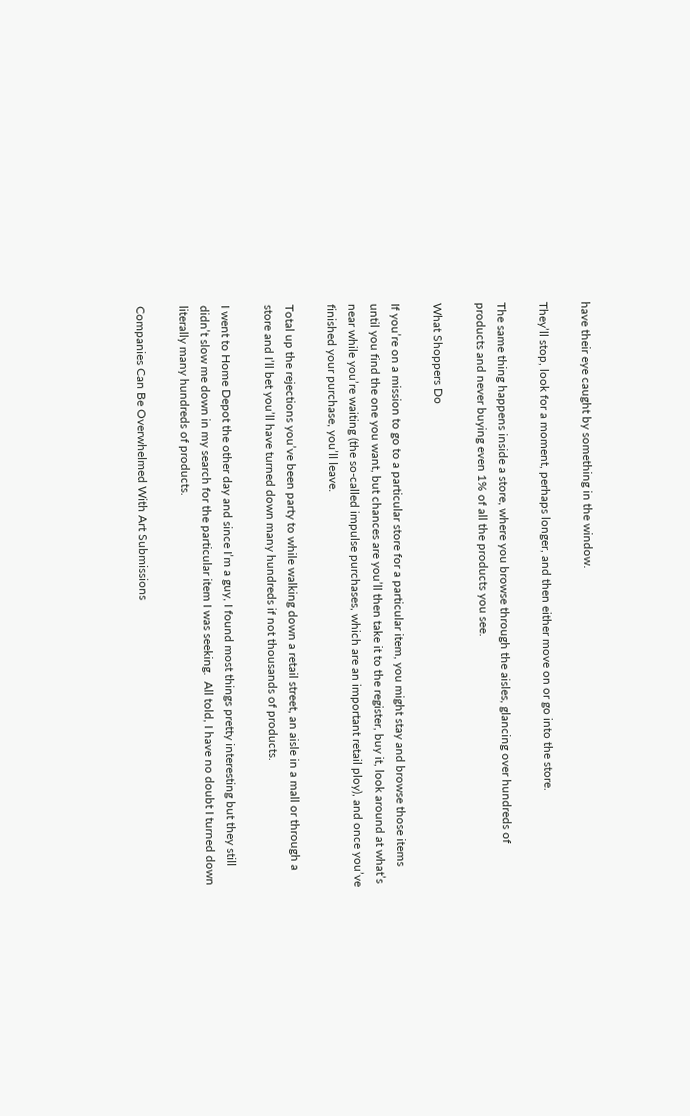have their eye caught by something in the window.

They’ll stop, look for a moment, perhaps longer, and then either move on or go into the store.

The same thing happens inside a store, where you browse through the aisles, glancing over hundreds of products and never buying even 1% of all the products you see.

What Shoppers Do

If you’re on a mission to go to a particular store for a particular item, you might stay and browse those items until you find the one you want, but chances are you’ll then take it to the register, buy it, look around at what’s near while you’re waiting (the so-called impulse purchases, which are an important retail ploy), and once you’ve finished your purchase, you’ll leave.

Total up the rejections you’ve been party to while walking down a retail street, an aisle in a mall or through a store and I’ll bet you’ll have turned down many hundreds if not thousands of products.

I went to Home Depot the other day and since I’m a guy, I found most things pretty interesting but they still didn’t slow me down in my search for the particular item I was seeking.  All told, I have no doubt I turned down literally many hundreds of products.

Companies Can Be Overwhelmed With Art Submissions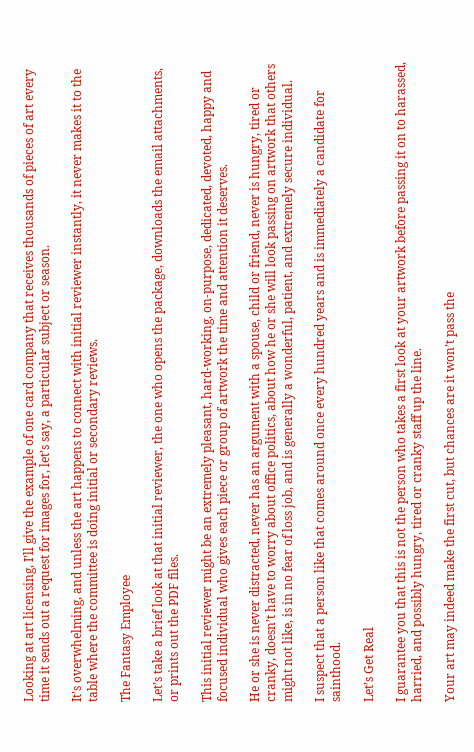Looking at art licensing, I’ll give the example of one card company that receives thousands of pieces of art every time it sends out a request for images for, let’s say, a particular subject or season.

It’s overwhelming, and unless the art happens to connect with initial reviewer instantly, it never makes it to the table where the committee is doing initial or secondary reviews.

The Fantasy Employee

Let’s take a brief look at that initial reviewer, the one who opens the package, downloads the email attachments, or prints out the PDF files.

This initial reviewer might be an extremely pleasant, hard-working, on-purpose, dedicated, devoted, happy and focused individual who gives each piece or group of artwork the time and attention it deserves.

He or she is never distracted, never has an argument with a spouse, child or friend, never is hungry, tired or cranky, doesn’t have to worry about office politics, about how he or she will look passing on artwork that others might not like, is in no fear of loss job, and is generally a wonderful, patient, and extremely secure individual.

I suspect that a person like that comes around once every hundred years and is immediately a candidate for sainthood.

Let’s Get Real

I guarantee you that this is not the person who takes a first look at your artwork before passing it on to harassed, harried, and possibly hungry, tired or cranky staff up the line.

Your art may indeed make the first cut, but chances are it won’t pass the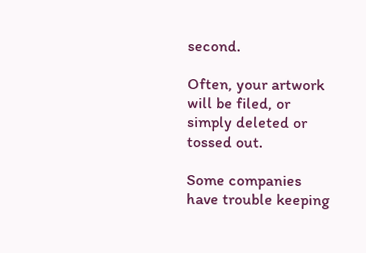second.

Often, your artwork will be filed, or simply deleted or tossed out.

Some companies have trouble keeping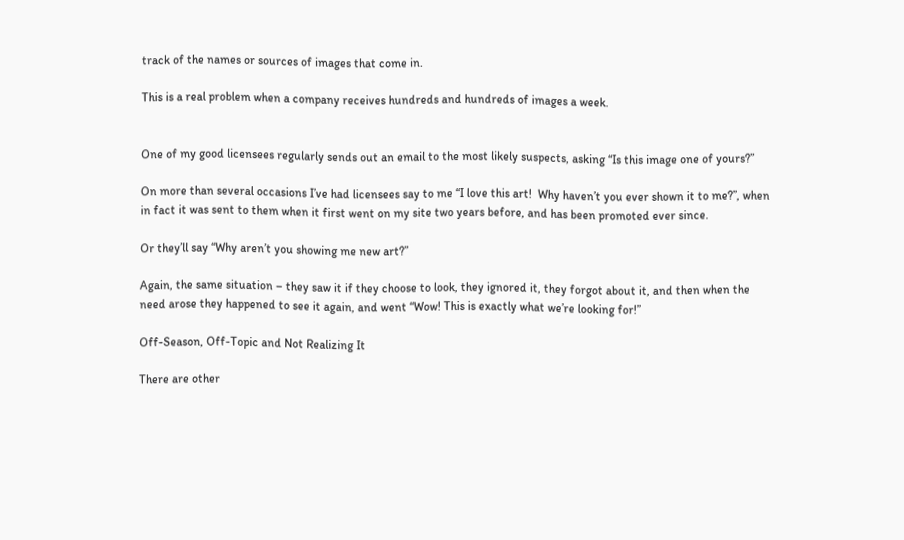track of the names or sources of images that come in.

This is a real problem when a company receives hundreds and hundreds of images a week.


One of my good licensees regularly sends out an email to the most likely suspects, asking “Is this image one of yours?”

On more than several occasions I’ve had licensees say to me “I love this art!  Why haven’t you ever shown it to me?”, when in fact it was sent to them when it first went on my site two years before, and has been promoted ever since.

Or they’ll say “Why aren’t you showing me new art?”

Again, the same situation – they saw it if they choose to look, they ignored it, they forgot about it, and then when the need arose they happened to see it again, and went “Wow! This is exactly what we’re looking for!”

Off-Season, Off-Topic and Not Realizing It

There are other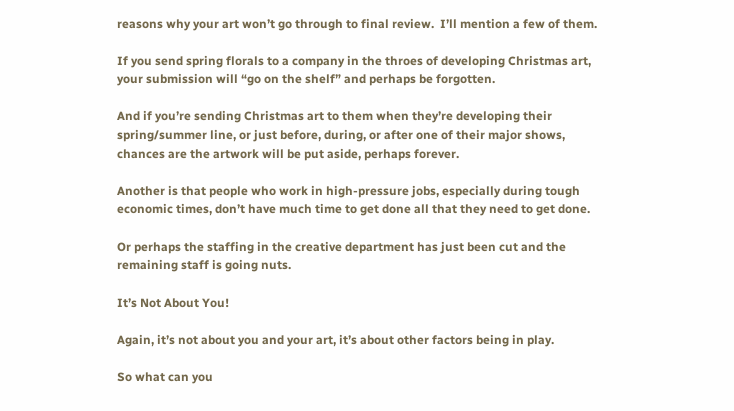reasons why your art won’t go through to final review.  I’ll mention a few of them.

If you send spring florals to a company in the throes of developing Christmas art, your submission will “go on the shelf” and perhaps be forgotten.

And if you’re sending Christmas art to them when they’re developing their spring/summer line, or just before, during, or after one of their major shows, chances are the artwork will be put aside, perhaps forever.

Another is that people who work in high-pressure jobs, especially during tough economic times, don’t have much time to get done all that they need to get done.

Or perhaps the staffing in the creative department has just been cut and the remaining staff is going nuts.

It’s Not About You!

Again, it’s not about you and your art, it’s about other factors being in play.

So what can you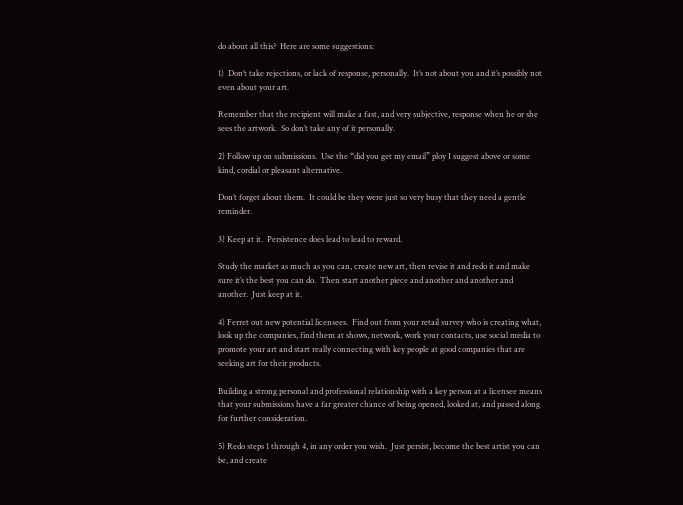do about all this?  Here are some suggestions:

1)  Don’t take rejections, or lack of response, personally.  It’s not about you and it’s possibly not even about your art.

Remember that the recipient will make a fast, and very subjective, response when he or she sees the artwork.  So don’t take any of it personally.

2) Follow up on submissions.  Use the “did you get my email” ploy I suggest above or some kind, cordial or pleasant alternative.

Don’t forget about them.  It could be they were just so very busy that they need a gentle reminder.

3) Keep at it.  Persistence does lead to lead to reward.

Study the market as much as you can, create new art, then revise it and redo it and make sure it’s the best you can do.  Then start another piece and another and another and another.  Just keep at it.

4) Ferret out new potential licensees.  Find out from your retail survey who is creating what, look up the companies, find them at shows, network, work your contacts, use social media to promote your art and start really connecting with key people at good companies that are seeking art for their products.

Building a strong personal and professional relationship with a key person at a licensee means that your submissions have a far greater chance of being opened, looked at, and passed along for further consideration.

5) Redo steps 1 through 4, in any order you wish.  Just persist, become the best artist you can be, and create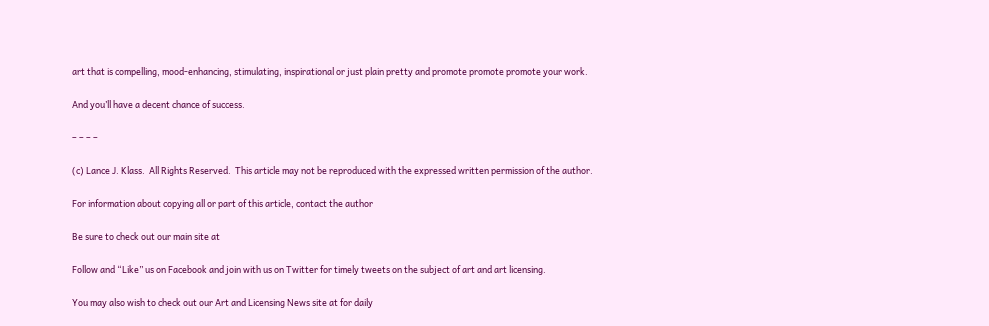art that is compelling, mood-enhancing, stimulating, inspirational or just plain pretty and promote promote promote your work.

And you’ll have a decent chance of success.

– – – –

(c) Lance J. Klass.  All Rights Reserved.  This article may not be reproduced with the expressed written permission of the author.

For information about copying all or part of this article, contact the author

Be sure to check out our main site at

Follow and “Like” us on Facebook and join with us on Twitter for timely tweets on the subject of art and art licensing.

You may also wish to check out our Art and Licensing News site at for daily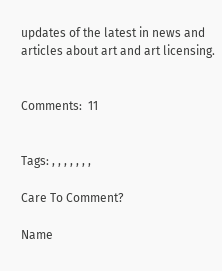updates of the latest in news and articles about art and art licensing.


Comments:  11


Tags: , , , , , , ,

Care To Comment?

Name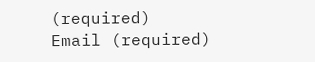(required)
Email (required)